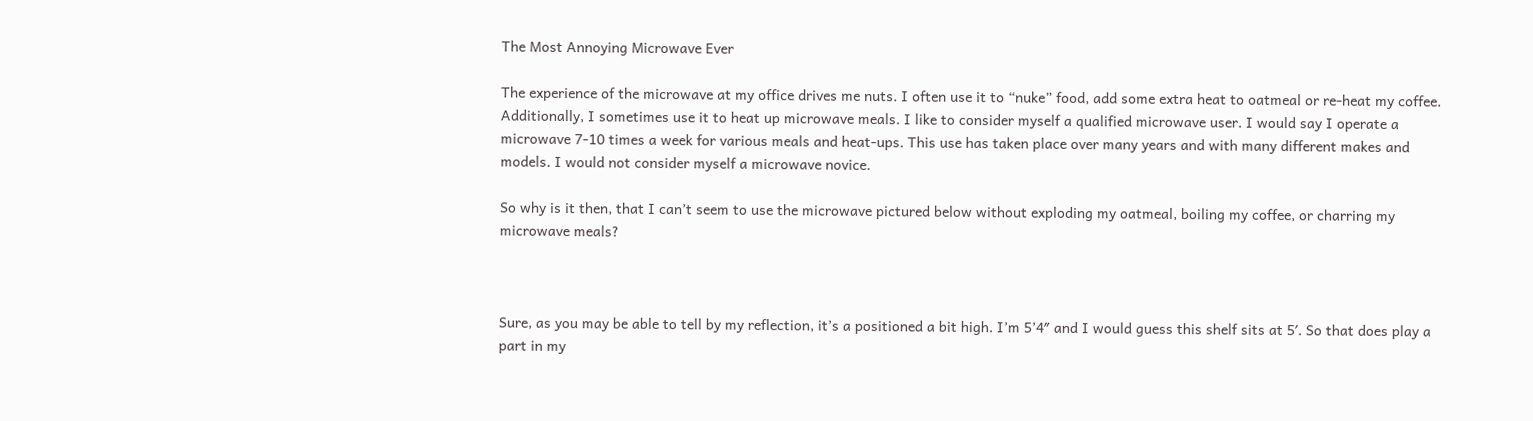The Most Annoying Microwave Ever

The experience of the microwave at my office drives me nuts. I often use it to “nuke” food, add some extra heat to oatmeal or re-heat my coffee. Additionally, I sometimes use it to heat up microwave meals. I like to consider myself a qualified microwave user. I would say I operate a microwave 7-10 times a week for various meals and heat-ups. This use has taken place over many years and with many different makes and models. I would not consider myself a microwave novice.

So why is it then, that I can’t seem to use the microwave pictured below without exploding my oatmeal, boiling my coffee, or charring my microwave meals?



Sure, as you may be able to tell by my reflection, it’s a positioned a bit high. I’m 5’4″ and I would guess this shelf sits at 5′. So that does play a part in my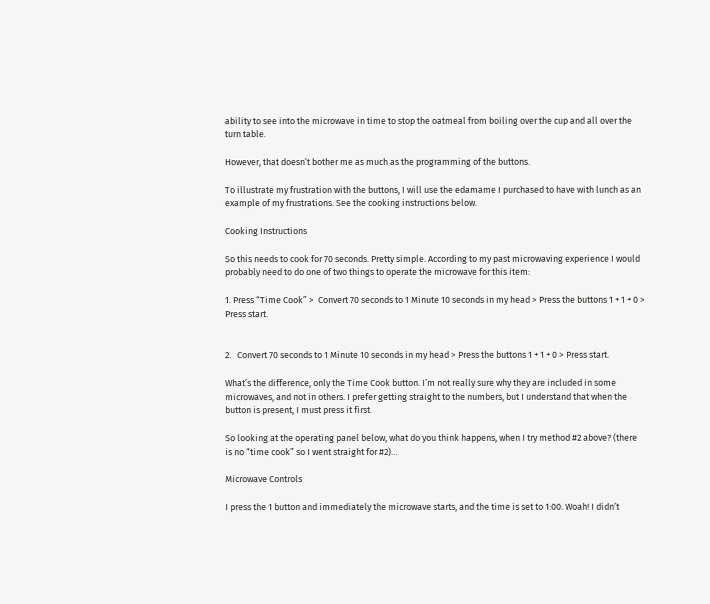ability to see into the microwave in time to stop the oatmeal from boiling over the cup and all over the turn table.

However, that doesn’t bother me as much as the programming of the buttons.

To illustrate my frustration with the buttons, I will use the edamame I purchased to have with lunch as an example of my frustrations. See the cooking instructions below.

Cooking Instructions

So this needs to cook for 70 seconds. Pretty simple. According to my past microwaving experience I would probably need to do one of two things to operate the microwave for this item:

1. Press “Time Cook” >  Convert 70 seconds to 1 Minute 10 seconds in my head > Press the buttons 1 + 1 + 0 > Press start.


2.   Convert 70 seconds to 1 Minute 10 seconds in my head > Press the buttons 1 + 1 + 0 > Press start.

What’s the difference, only the Time Cook button. I’m not really sure why they are included in some microwaves, and not in others. I prefer getting straight to the numbers, but I understand that when the button is present, I must press it first.

So looking at the operating panel below, what do you think happens, when I try method #2 above? (there is no “time cook” so I went straight for #2)…

Microwave Controls

I press the 1 button and immediately the microwave starts, and the time is set to 1:00. Woah! I didn’t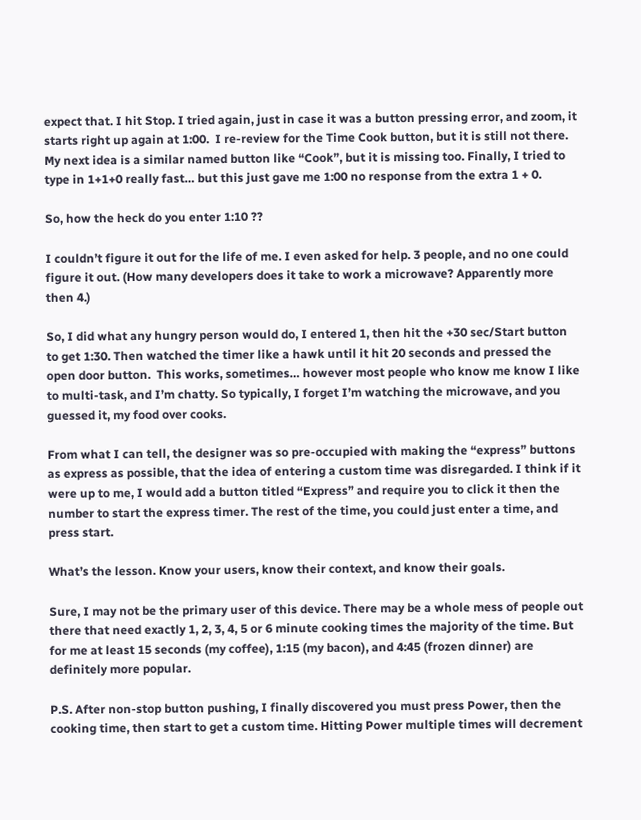expect that. I hit Stop. I tried again, just in case it was a button pressing error, and zoom, it starts right up again at 1:00.  I re-review for the Time Cook button, but it is still not there. My next idea is a similar named button like “Cook”, but it is missing too. Finally, I tried to type in 1+1+0 really fast… but this just gave me 1:00 no response from the extra 1 + 0.

So, how the heck do you enter 1:10 ??

I couldn’t figure it out for the life of me. I even asked for help. 3 people, and no one could figure it out. (How many developers does it take to work a microwave? Apparently more then 4.)

So, I did what any hungry person would do, I entered 1, then hit the +30 sec/Start button to get 1:30. Then watched the timer like a hawk until it hit 20 seconds and pressed the open door button.  This works, sometimes… however most people who know me know I like to multi-task, and I’m chatty. So typically, I forget I’m watching the microwave, and you guessed it, my food over cooks.

From what I can tell, the designer was so pre-occupied with making the “express” buttons as express as possible, that the idea of entering a custom time was disregarded. I think if it were up to me, I would add a button titled “Express” and require you to click it then the number to start the express timer. The rest of the time, you could just enter a time, and press start.

What’s the lesson. Know your users, know their context, and know their goals.

Sure, I may not be the primary user of this device. There may be a whole mess of people out there that need exactly 1, 2, 3, 4, 5 or 6 minute cooking times the majority of the time. But for me at least 15 seconds (my coffee), 1:15 (my bacon), and 4:45 (frozen dinner) are definitely more popular.

P.S. After non-stop button pushing, I finally discovered you must press Power, then the cooking time, then start to get a custom time. Hitting Power multiple times will decrement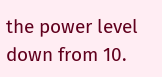the power level down from 10.